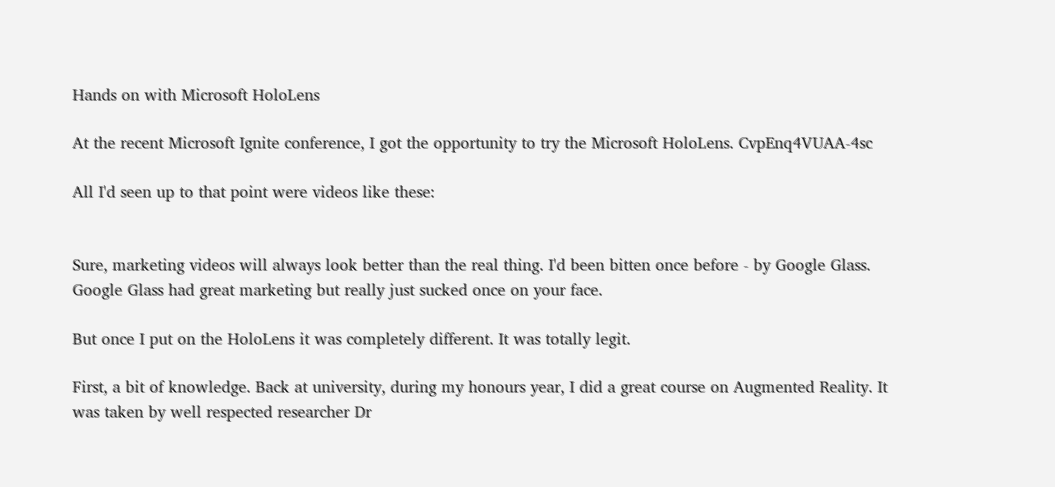Hands on with Microsoft HoloLens

At the recent Microsoft Ignite conference, I got the opportunity to try the Microsoft HoloLens. CvpEnq4VUAA-4sc

All I'd seen up to that point were videos like these:


Sure, marketing videos will always look better than the real thing. I'd been bitten once before - by Google Glass. Google Glass had great marketing but really just sucked once on your face.

But once I put on the HoloLens it was completely different. It was totally legit.

First, a bit of knowledge. Back at university, during my honours year, I did a great course on Augmented Reality. It was taken by well respected researcher Dr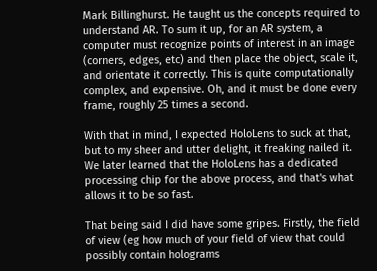Mark Billinghurst. He taught us the concepts required to understand AR. To sum it up, for an AR system, a computer must recognize points of interest in an image (corners, edges, etc) and then place the object, scale it, and orientate it correctly. This is quite computationally complex, and expensive. Oh, and it must be done every frame, roughly 25 times a second.

With that in mind, I expected HoloLens to suck at that, but to my sheer and utter delight, it freaking nailed it.  We later learned that the HoloLens has a dedicated processing chip for the above process, and that's what allows it to be so fast.

That being said I did have some gripes. Firstly, the field of view (eg how much of your field of view that could possibly contain holograms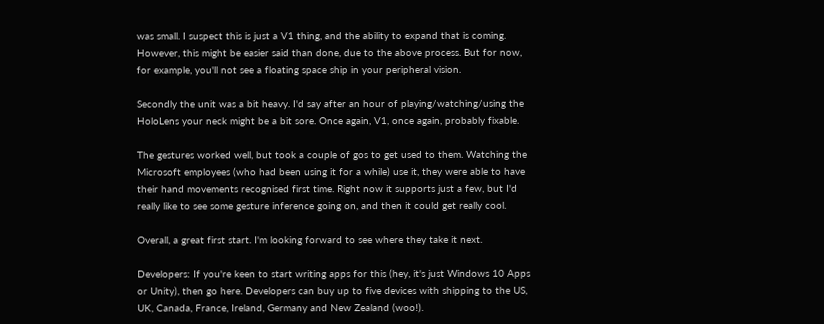was small. I suspect this is just a V1 thing, and the ability to expand that is coming. However, this might be easier said than done, due to the above process. But for now, for example, you'll not see a floating space ship in your peripheral vision.

Secondly the unit was a bit heavy. I'd say after an hour of playing/watching/using the HoloLens your neck might be a bit sore. Once again, V1, once again, probably fixable.

The gestures worked well, but took a couple of gos to get used to them. Watching the Microsoft employees (who had been using it for a while) use it, they were able to have their hand movements recognised first time. Right now it supports just a few, but I'd really like to see some gesture inference going on, and then it could get really cool.

Overall, a great first start. I'm looking forward to see where they take it next.

Developers: If you're keen to start writing apps for this (hey, it's just Windows 10 Apps or Unity), then go here. Developers can buy up to five devices with shipping to the US, UK, Canada, France, Ireland, Germany and New Zealand (woo!).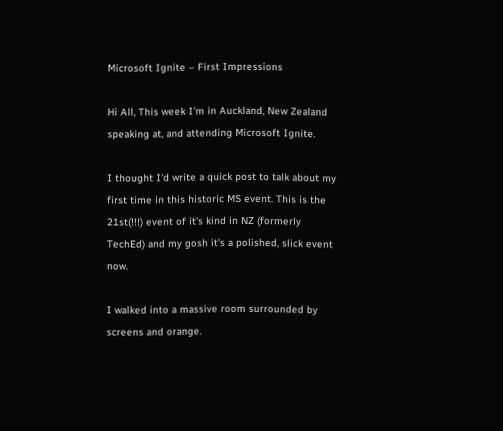Microsoft Ignite – First Impressions

Hi All, This week I'm in Auckland, New Zealand speaking at, and attending Microsoft Ignite.

I thought I'd write a quick post to talk about my first time in this historic MS event. This is the 21st(!!!) event of it's kind in NZ (formerly TechEd) and my gosh it's a polished, slick event now.

I walked into a massive room surrounded by screens and orange.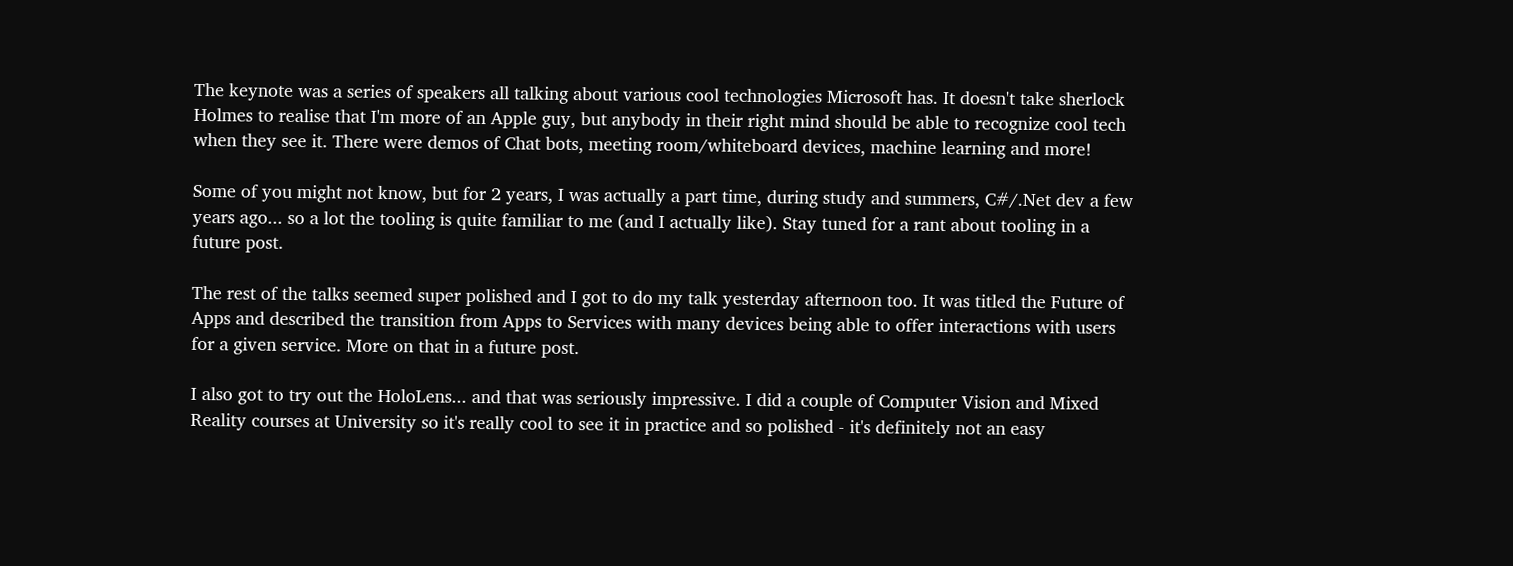The keynote was a series of speakers all talking about various cool technologies Microsoft has. It doesn't take sherlock Holmes to realise that I'm more of an Apple guy, but anybody in their right mind should be able to recognize cool tech when they see it. There were demos of Chat bots, meeting room/whiteboard devices, machine learning and more!

Some of you might not know, but for 2 years, I was actually a part time, during study and summers, C#/.Net dev a few years ago... so a lot the tooling is quite familiar to me (and I actually like). Stay tuned for a rant about tooling in a future post.

The rest of the talks seemed super polished and I got to do my talk yesterday afternoon too. It was titled the Future of Apps and described the transition from Apps to Services with many devices being able to offer interactions with users for a given service. More on that in a future post.

I also got to try out the HoloLens... and that was seriously impressive. I did a couple of Computer Vision and Mixed Reality courses at University so it's really cool to see it in practice and so polished - it's definitely not an easy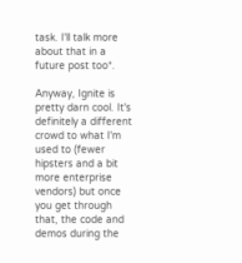task. I'll talk more about that in a future post too*.

Anyway, Ignite is pretty darn cool. It's definitely a different crowd to what I'm used to (fewer hipsters and a bit more enterprise vendors) but once you get through that, the code and demos during the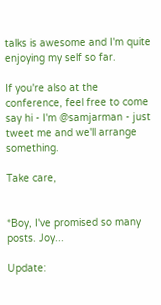talks is awesome and I'm quite enjoying my self so far.

If you're also at the conference, feel free to come say hi - I'm @samjarman - just tweet me and we'll arrange something.

Take care,


*Boy, I've promised so many posts. Joy...

Update: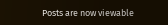Posts are now viewable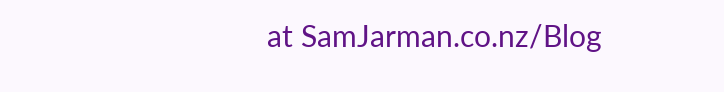at SamJarman.co.nz/Blog